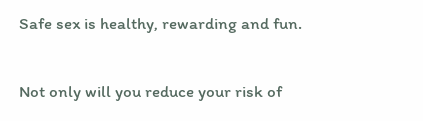Safe sex is healthy, rewarding and fun.

Not only will you reduce your risk of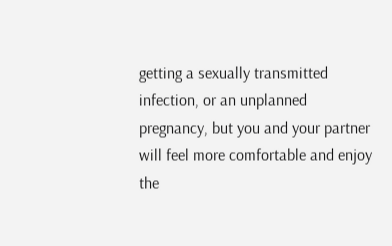getting a sexually transmitted infection, or an unplanned pregnancy, but you and your partner will feel more comfortable and enjoy the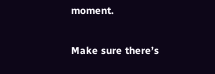moment.

Make sure there’s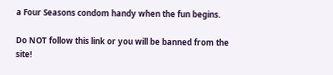a Four Seasons condom handy when the fun begins.

Do NOT follow this link or you will be banned from the site!